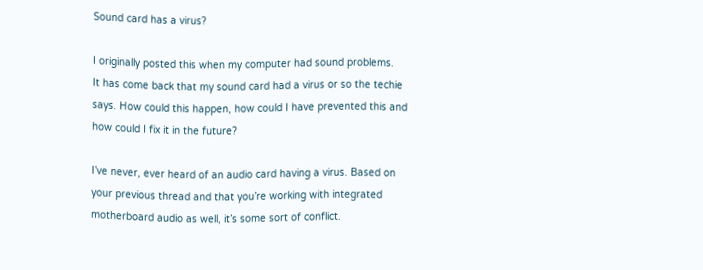Sound card has a virus?

I originally posted this when my computer had sound problems.
It has come back that my sound card had a virus or so the techie says. How could this happen, how could I have prevented this and how could I fix it in the future?

I’ve never, ever heard of an audio card having a virus. Based on your previous thread and that you’re working with integrated motherboard audio as well, it’s some sort of conflict.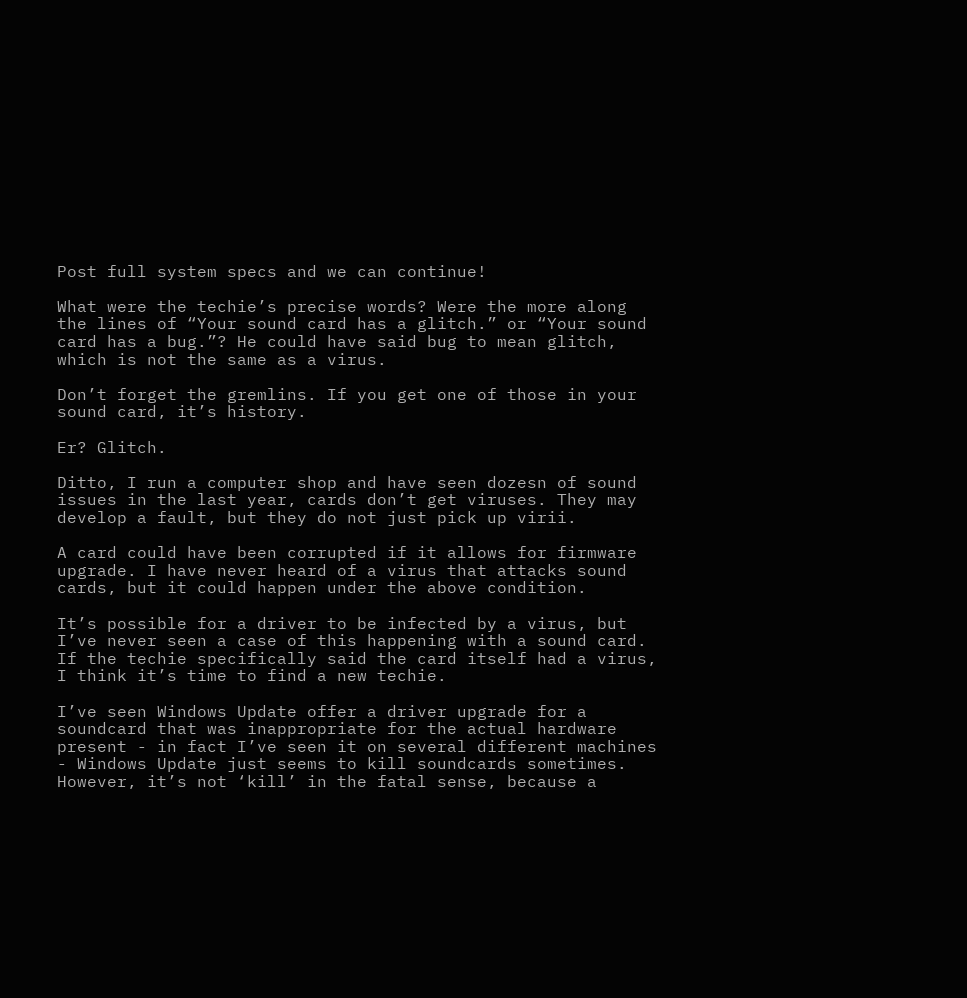Post full system specs and we can continue!

What were the techie’s precise words? Were the more along the lines of “Your sound card has a glitch.” or “Your sound card has a bug.”? He could have said bug to mean glitch, which is not the same as a virus.

Don’t forget the gremlins. If you get one of those in your sound card, it’s history.

Er? Glitch.

Ditto, I run a computer shop and have seen dozesn of sound issues in the last year, cards don’t get viruses. They may develop a fault, but they do not just pick up virii.

A card could have been corrupted if it allows for firmware upgrade. I have never heard of a virus that attacks sound cards, but it could happen under the above condition.

It’s possible for a driver to be infected by a virus, but I’ve never seen a case of this happening with a sound card. If the techie specifically said the card itself had a virus, I think it’s time to find a new techie.

I’ve seen Windows Update offer a driver upgrade for a soundcard that was inappropriate for the actual hardware present - in fact I’ve seen it on several different machines - Windows Update just seems to kill soundcards sometimes. However, it’s not ‘kill’ in the fatal sense, because a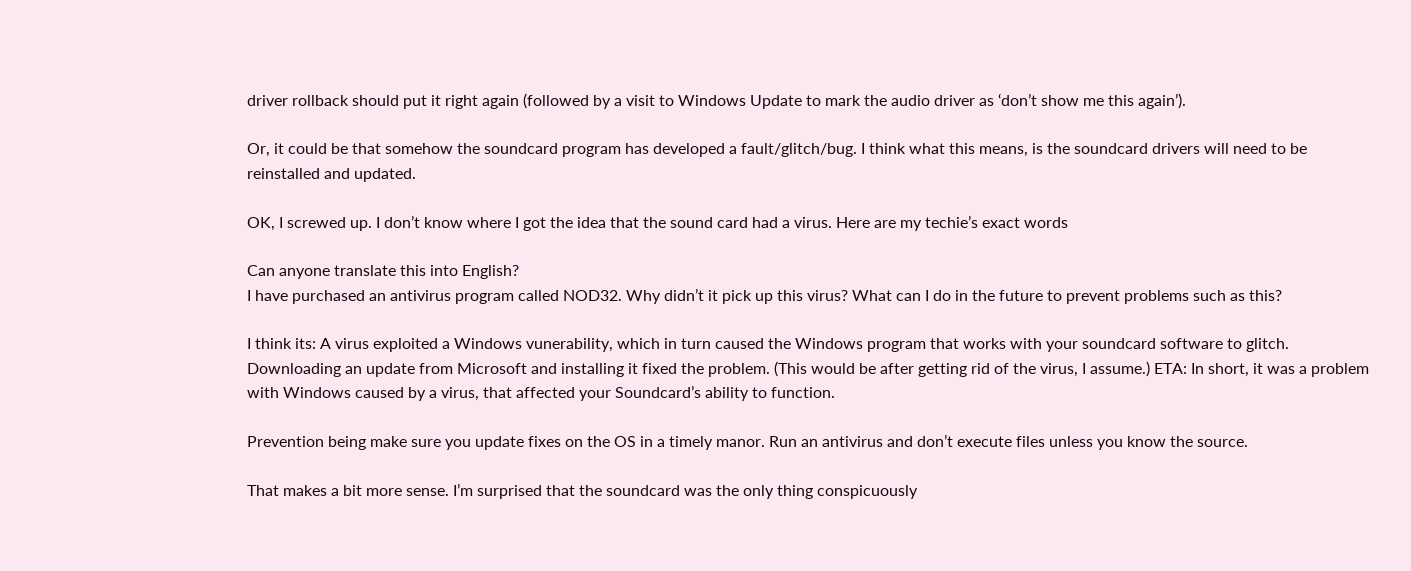driver rollback should put it right again (followed by a visit to Windows Update to mark the audio driver as ‘don’t show me this again’).

Or, it could be that somehow the soundcard program has developed a fault/glitch/bug. I think what this means, is the soundcard drivers will need to be reinstalled and updated.

OK, I screwed up. I don’t know where I got the idea that the sound card had a virus. Here are my techie’s exact words

Can anyone translate this into English?
I have purchased an antivirus program called NOD32. Why didn’t it pick up this virus? What can I do in the future to prevent problems such as this?

I think its: A virus exploited a Windows vunerability, which in turn caused the Windows program that works with your soundcard software to glitch. Downloading an update from Microsoft and installing it fixed the problem. (This would be after getting rid of the virus, I assume.) ETA: In short, it was a problem with Windows caused by a virus, that affected your Soundcard’s ability to function.

Prevention being make sure you update fixes on the OS in a timely manor. Run an antivirus and don’t execute files unless you know the source.

That makes a bit more sense. I’m surprised that the soundcard was the only thing conspicuously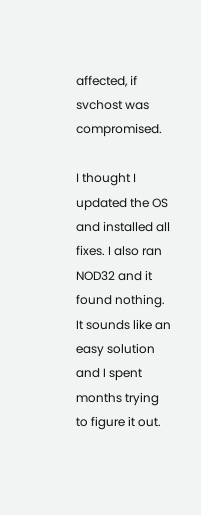affected, if svchost was compromised.

I thought I updated the OS and installed all fixes. I also ran NOD32 and it found nothing.
It sounds like an easy solution and I spent months trying to figure it out.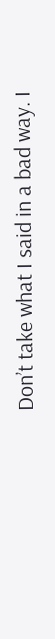Don’t take what I said in a bad way. I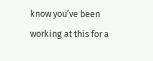know you’ve been working at this for a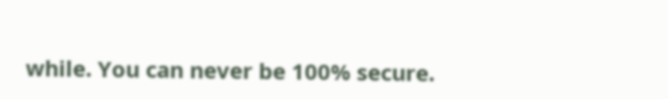while. You can never be 100% secure.